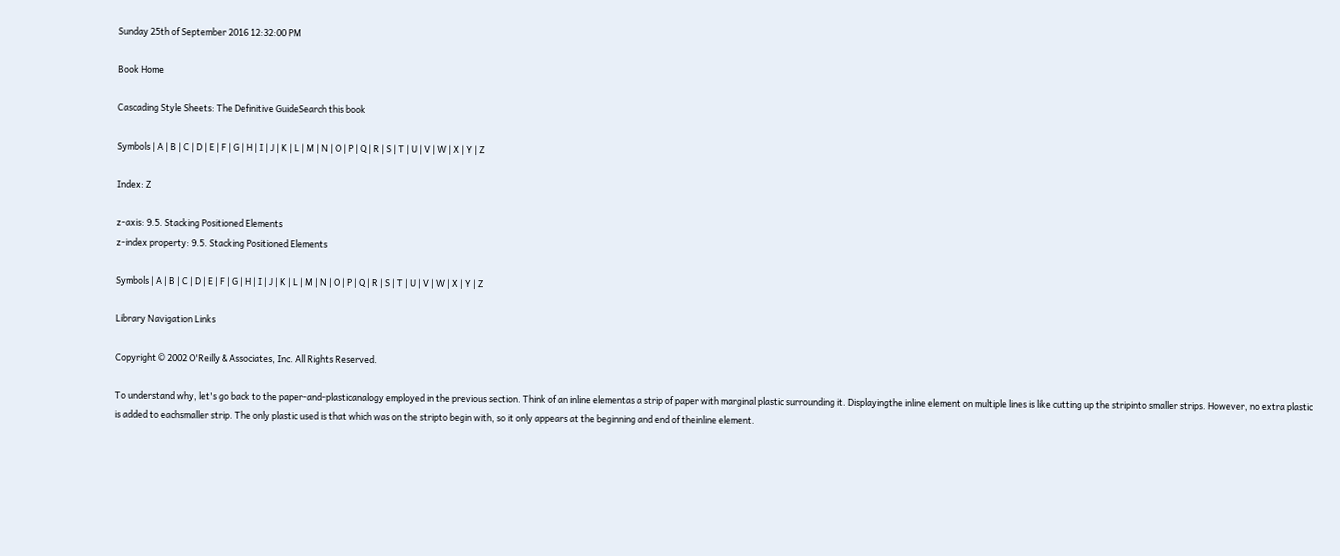Sunday 25th of September 2016 12:32:00 PM

Book Home

Cascading Style Sheets: The Definitive GuideSearch this book

Symbols | A | B | C | D | E | F | G | H | I | J | K | L | M | N | O | P | Q | R | S | T | U | V | W | X | Y | Z

Index: Z

z-axis: 9.5. Stacking Positioned Elements
z-index property: 9.5. Stacking Positioned Elements

Symbols | A | B | C | D | E | F | G | H | I | J | K | L | M | N | O | P | Q | R | S | T | U | V | W | X | Y | Z

Library Navigation Links

Copyright © 2002 O'Reilly & Associates, Inc. All Rights Reserved.

To understand why, let's go back to the paper-and-plasticanalogy employed in the previous section. Think of an inline elementas a strip of paper with marginal plastic surrounding it. Displayingthe inline element on multiple lines is like cutting up the stripinto smaller strips. However, no extra plastic is added to eachsmaller strip. The only plastic used is that which was on the stripto begin with, so it only appears at the beginning and end of theinline element.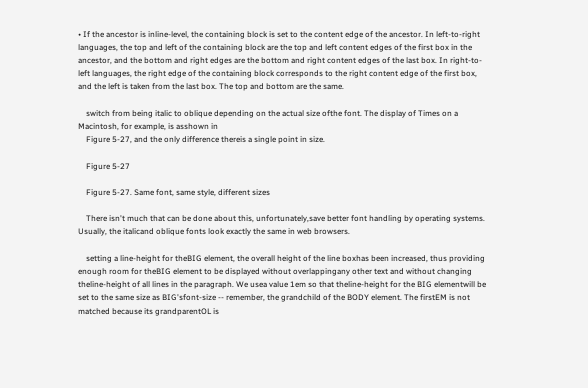• If the ancestor is inline-level, the containing block is set to the content edge of the ancestor. In left-to-right languages, the top and left of the containing block are the top and left content edges of the first box in the ancestor, and the bottom and right edges are the bottom and right content edges of the last box. In right-to-left languages, the right edge of the containing block corresponds to the right content edge of the first box, and the left is taken from the last box. The top and bottom are the same.

    switch from being italic to oblique depending on the actual size ofthe font. The display of Times on a Macintosh, for example, is asshown in
    Figure 5-27, and the only difference thereis a single point in size.

    Figure 5-27

    Figure 5-27. Same font, same style, different sizes

    There isn't much that can be done about this, unfortunately,save better font handling by operating systems. Usually, the italicand oblique fonts look exactly the same in web browsers.

    setting a line-height for theBIG element, the overall height of the line boxhas been increased, thus providing enough room for theBIG element to be displayed without overlappingany other text and without changing theline-height of all lines in the paragraph. We usea value 1em so that theline-height for the BIG elementwill be set to the same size as BIG'sfont-size -- remember, the grandchild of the BODY element. The firstEM is not matched because its grandparentOL is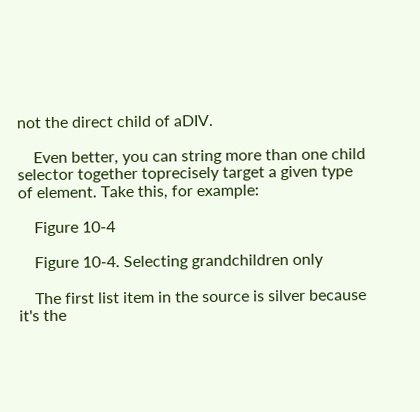not the direct child of aDIV.

    Even better, you can string more than one child selector together toprecisely target a given type of element. Take this, for example:

    Figure 10-4

    Figure 10-4. Selecting grandchildren only

    The first list item in the source is silver because it's the